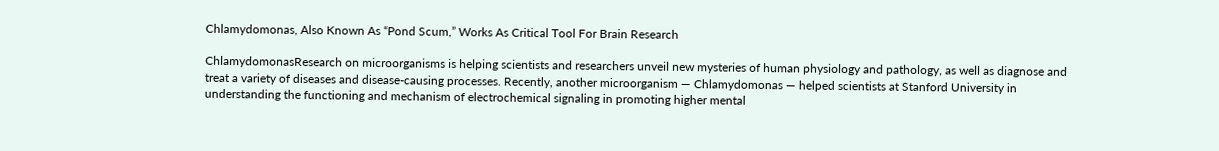Chlamydomonas, Also Known As “Pond Scum,” Works As Critical Tool For Brain Research

ChlamydomonasResearch on microorganisms is helping scientists and researchers unveil new mysteries of human physiology and pathology, as well as diagnose and treat a variety of diseases and disease-causing processes. Recently, another microorganism — Chlamydomonas — helped scientists at Stanford University in understanding the functioning and mechanism of electrochemical signaling in promoting higher mental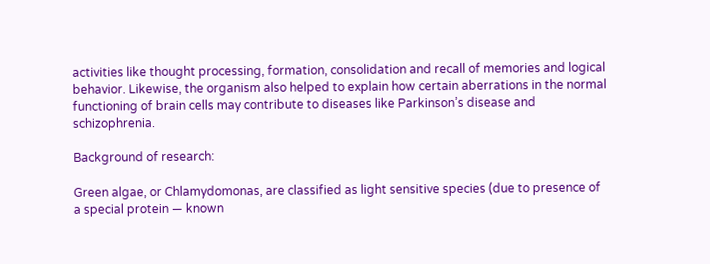activities like thought processing, formation, consolidation and recall of memories and logical behavior. Likewise, the organism also helped to explain how certain aberrations in the normal functioning of brain cells may contribute to diseases like Parkinson’s disease and schizophrenia.

Background of research:

Green algae, or Chlamydomonas, are classified as light sensitive species (due to presence of a special protein — known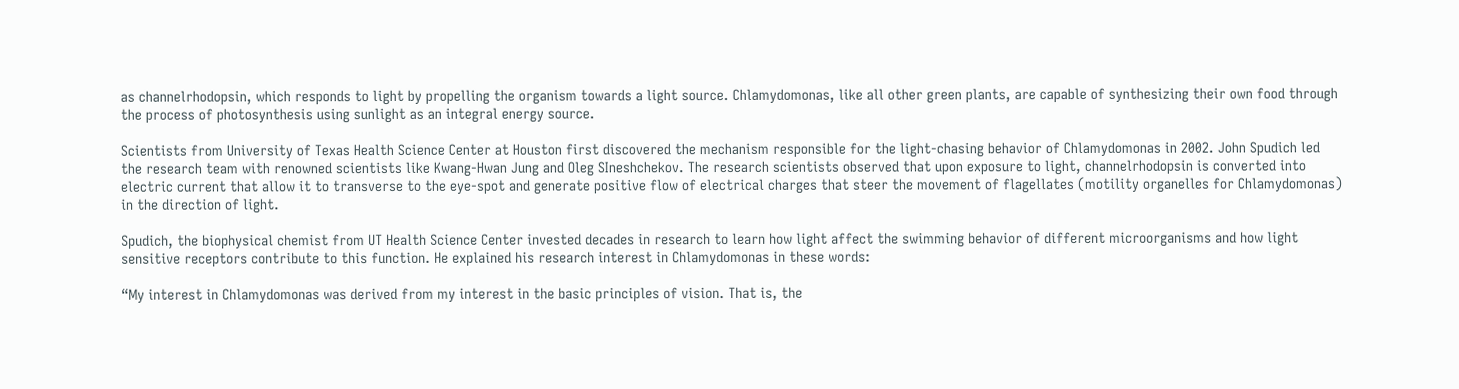as channelrhodopsin, which responds to light by propelling the organism towards a light source. Chlamydomonas, like all other green plants, are capable of synthesizing their own food through the process of photosynthesis using sunlight as an integral energy source.

Scientists from University of Texas Health Science Center at Houston first discovered the mechanism responsible for the light-chasing behavior of Chlamydomonas in 2002. John Spudich led the research team with renowned scientists like Kwang-Hwan Jung and Oleg SIneshchekov. The research scientists observed that upon exposure to light, channelrhodopsin is converted into electric current that allow it to transverse to the eye-spot and generate positive flow of electrical charges that steer the movement of flagellates (motility organelles for Chlamydomonas) in the direction of light.

Spudich, the biophysical chemist from UT Health Science Center invested decades in research to learn how light affect the swimming behavior of different microorganisms and how light sensitive receptors contribute to this function. He explained his research interest in Chlamydomonas in these words:

“My interest in Chlamydomonas was derived from my interest in the basic principles of vision. That is, the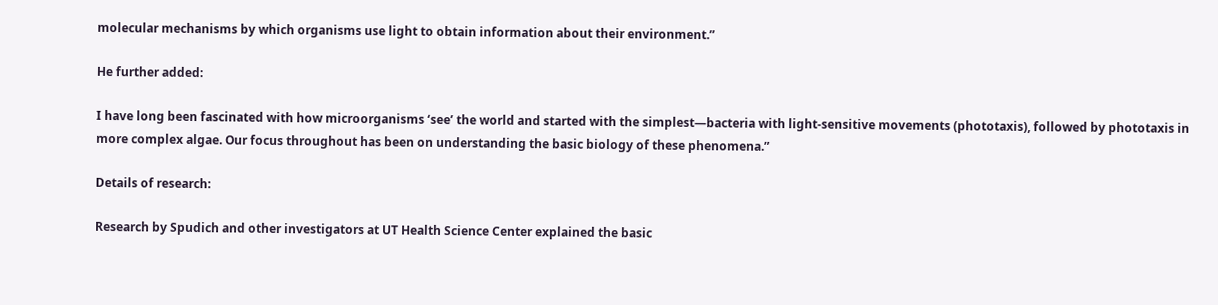molecular mechanisms by which organisms use light to obtain information about their environment.”

He further added:

I have long been fascinated with how microorganisms ‘see’ the world and started with the simplest—bacteria with light-sensitive movements (phototaxis), followed by phototaxis in more complex algae. Our focus throughout has been on understanding the basic biology of these phenomena.”

Details of research:

Research by Spudich and other investigators at UT Health Science Center explained the basic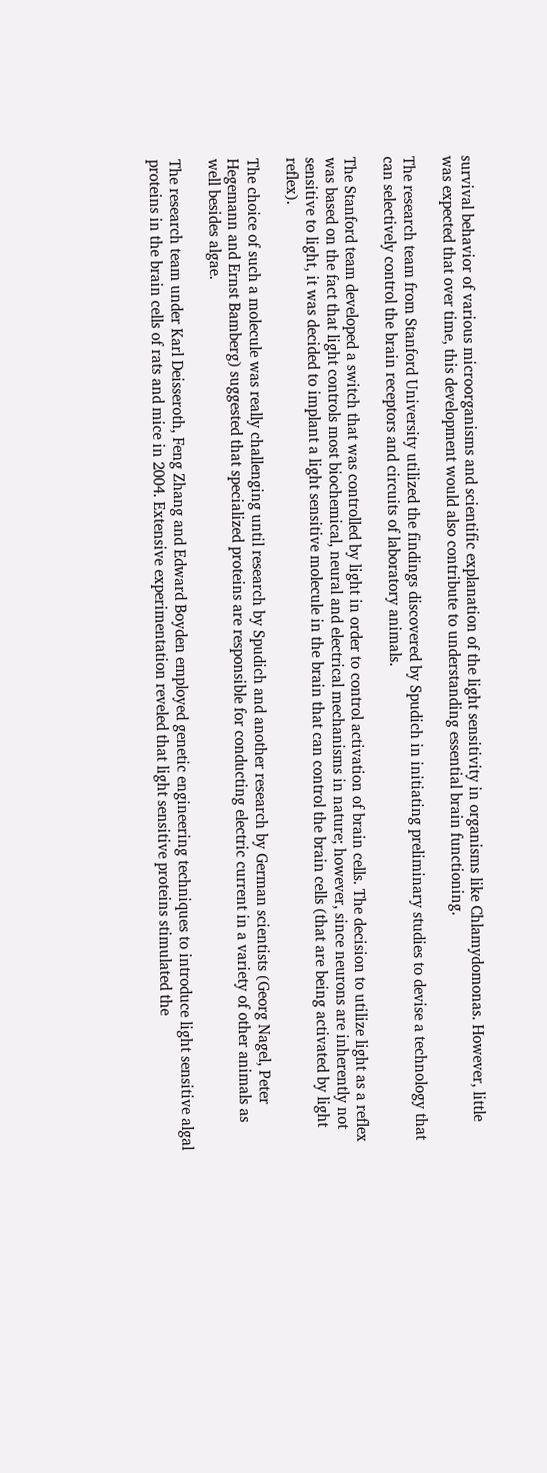survival behavior of various microorganisms and scientific explanation of the light sensitivity in organisms like Chlamydomonas. However, little was expected that over time, this development would also contribute to understanding essential brain functioning.

The research team from Stanford University utilized the findings discovered by Spudich in initiating preliminary studies to devise a technology that can selectively control the brain receptors and circuits of laboratory animals.

The Stanford team developed a switch that was controlled by light in order to control activation of brain cells. The decision to utilize light as a reflex was based on the fact that light controls most biochemical, neural and electrical mechanisms in nature; however, since neurons are inherently not sensitive to light, it was decided to implant a light sensitive molecule in the brain that can control the brain cells (that are being activated by light reflex).

The choice of such a molecule was really challenging until research by Spudich and another research by German scientists (Georg Nagel, Peter Hegemann and Ernst Bamberg) suggested that specialized proteins are responsible for conducting electric current in a variety of other animals as well besides algae.

The research team under Karl Deisseroth, Feng Zhang and Edward Boyden employed genetic engineering techniques to introduce light sensitive algal proteins in the brain cells of rats and mice in 2004. Extensive experimentation reveled that light sensitive proteins stimulated the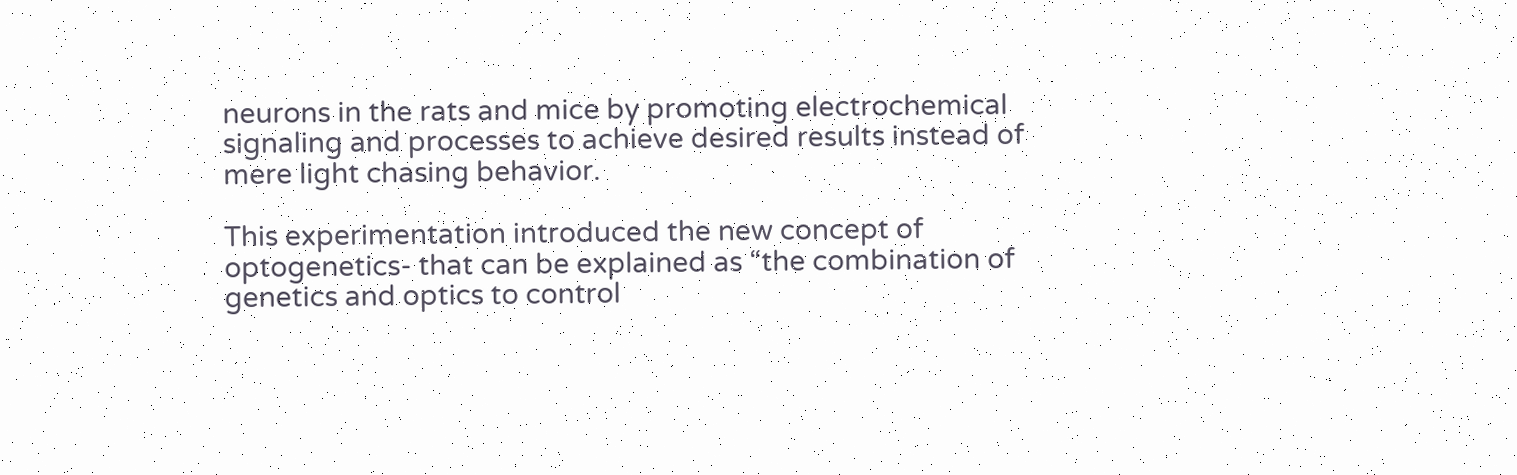neurons in the rats and mice by promoting electrochemical signaling and processes to achieve desired results instead of mere light chasing behavior.

This experimentation introduced the new concept of optogenetics- that can be explained as “the combination of genetics and optics to control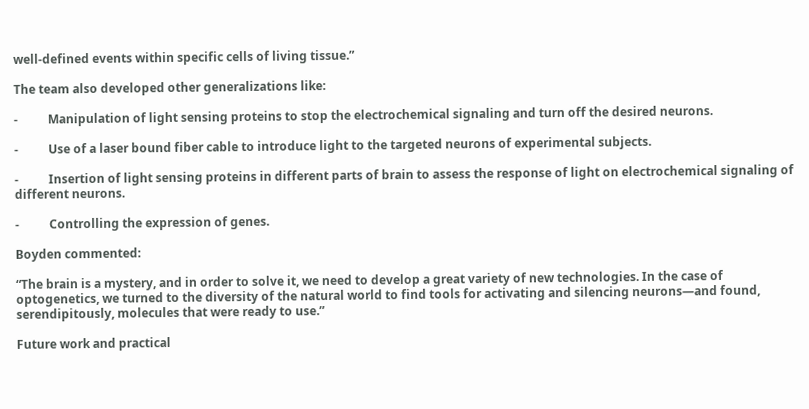well-defined events within specific cells of living tissue.”

The team also developed other generalizations like:

-          Manipulation of light sensing proteins to stop the electrochemical signaling and turn off the desired neurons.

-          Use of a laser bound fiber cable to introduce light to the targeted neurons of experimental subjects.

-          Insertion of light sensing proteins in different parts of brain to assess the response of light on electrochemical signaling of different neurons.

-          Controlling the expression of genes.

Boyden commented:

“The brain is a mystery, and in order to solve it, we need to develop a great variety of new technologies. In the case of optogenetics, we turned to the diversity of the natural world to find tools for activating and silencing neurons—and found, serendipitously, molecules that were ready to use.”

Future work and practical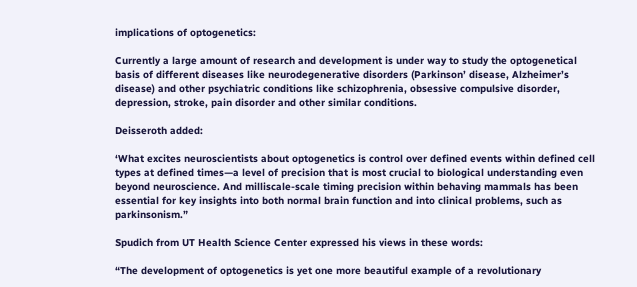implications of optogenetics:

Currently a large amount of research and development is under way to study the optogenetical basis of different diseases like neurodegenerative disorders (Parkinson’ disease, Alzheimer’s disease) and other psychiatric conditions like schizophrenia, obsessive compulsive disorder, depression, stroke, pain disorder and other similar conditions.

Deisseroth added:

‘What excites neuroscientists about optogenetics is control over defined events within defined cell types at defined times—a level of precision that is most crucial to biological understanding even beyond neuroscience. And milliscale-scale timing precision within behaving mammals has been essential for key insights into both normal brain function and into clinical problems, such as parkinsonism.”

Spudich from UT Health Science Center expressed his views in these words:

“The development of optogenetics is yet one more beautiful example of a revolutionary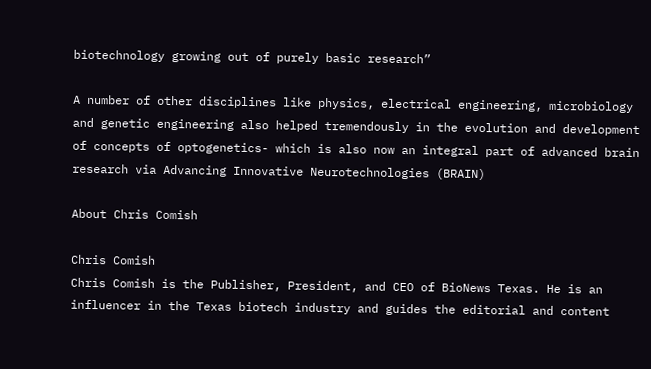biotechnology growing out of purely basic research”

A number of other disciplines like physics, electrical engineering, microbiology and genetic engineering also helped tremendously in the evolution and development of concepts of optogenetics- which is also now an integral part of advanced brain research via Advancing Innovative Neurotechnologies (BRAIN)

About Chris Comish

Chris Comish
Chris Comish is the Publisher, President, and CEO of BioNews Texas. He is an influencer in the Texas biotech industry and guides the editorial and content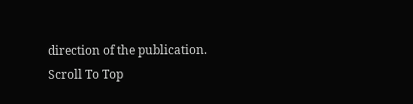direction of the publication.
Scroll To Top